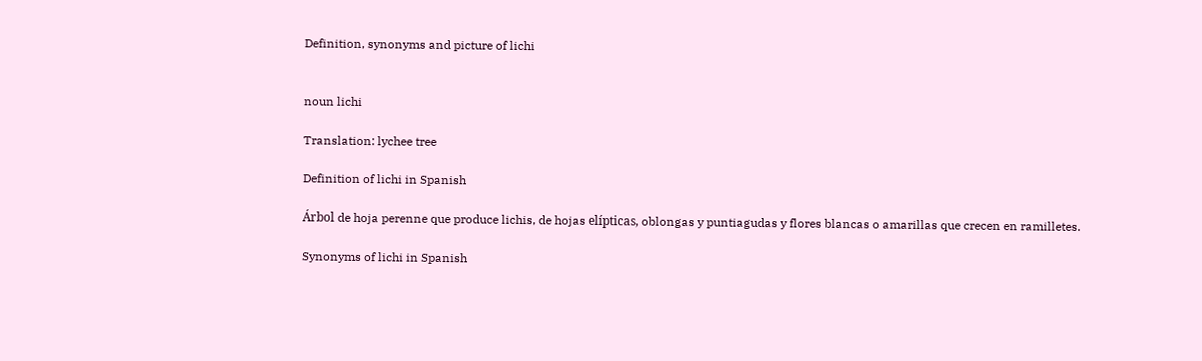Definition, synonyms and picture of lichi


noun lichi

Translation: lychee tree

Definition of lichi in Spanish

Árbol de hoja perenne que produce lichis, de hojas elípticas, oblongas y puntiagudas y flores blancas o amarillas que crecen en ramilletes.

Synonyms of lichi in Spanish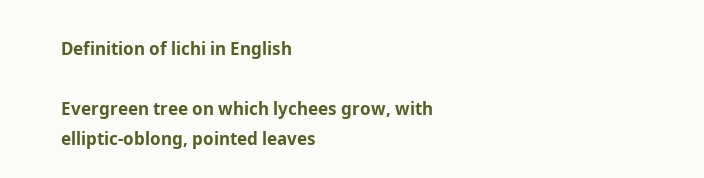Definition of lichi in English

Evergreen tree on which lychees grow, with elliptic-oblong, pointed leaves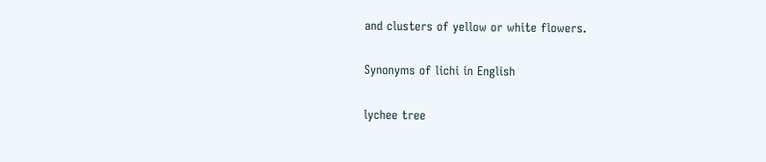and clusters of yellow or white flowers.

Synonyms of lichi in English

lychee tree